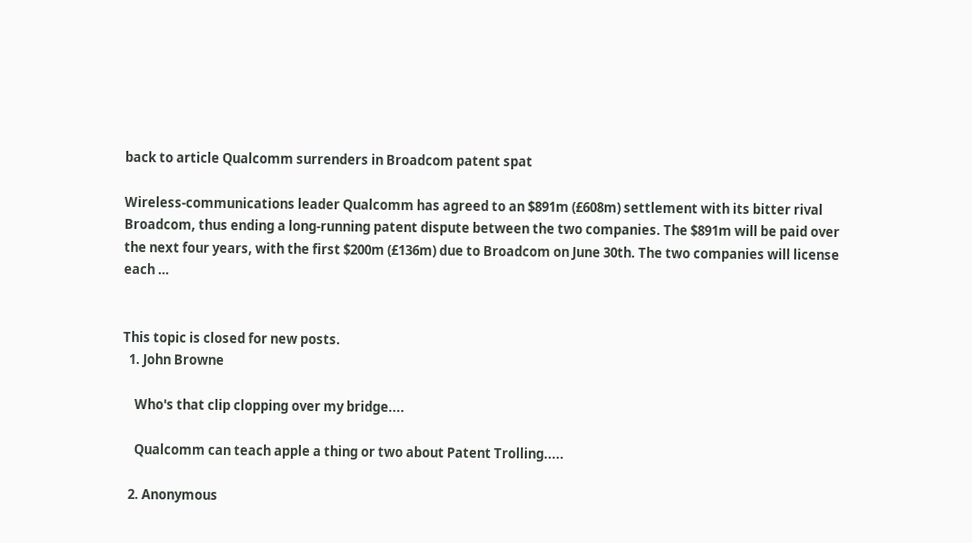back to article Qualcomm surrenders in Broadcom patent spat

Wireless-communications leader Qualcomm has agreed to an $891m (£608m) settlement with its bitter rival Broadcom, thus ending a long-running patent dispute between the two companies. The $891m will be paid over the next four years, with the first $200m (£136m) due to Broadcom on June 30th. The two companies will license each …


This topic is closed for new posts.
  1. John Browne

    Who's that clip clopping over my bridge....

    Qualcomm can teach apple a thing or two about Patent Trolling.....

  2. Anonymous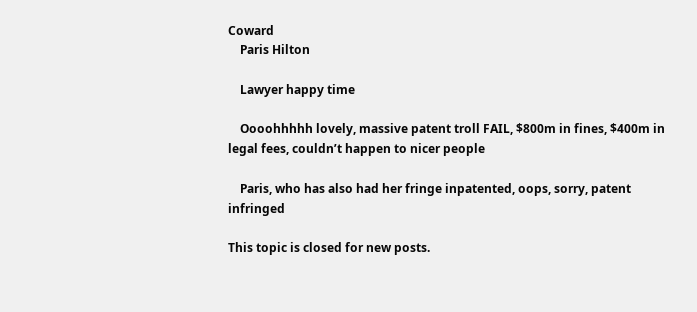Coward
    Paris Hilton

    Lawyer happy time

    Oooohhhhh lovely, massive patent troll FAIL, $800m in fines, $400m in legal fees, couldn’t happen to nicer people

    Paris, who has also had her fringe inpatented, oops, sorry, patent infringed

This topic is closed for new posts.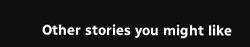Other stories you might like